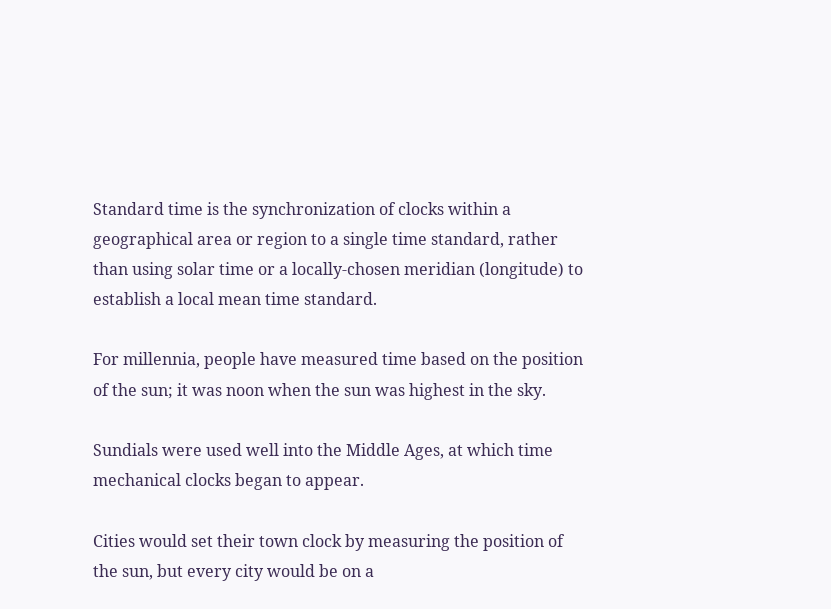Standard time is the synchronization of clocks within a geographical area or region to a single time standard, rather than using solar time or a locally-chosen meridian (longitude) to establish a local mean time standard.

For millennia, people have measured time based on the position of the sun; it was noon when the sun was highest in the sky.

Sundials were used well into the Middle Ages, at which time mechanical clocks began to appear.

Cities would set their town clock by measuring the position of the sun, but every city would be on a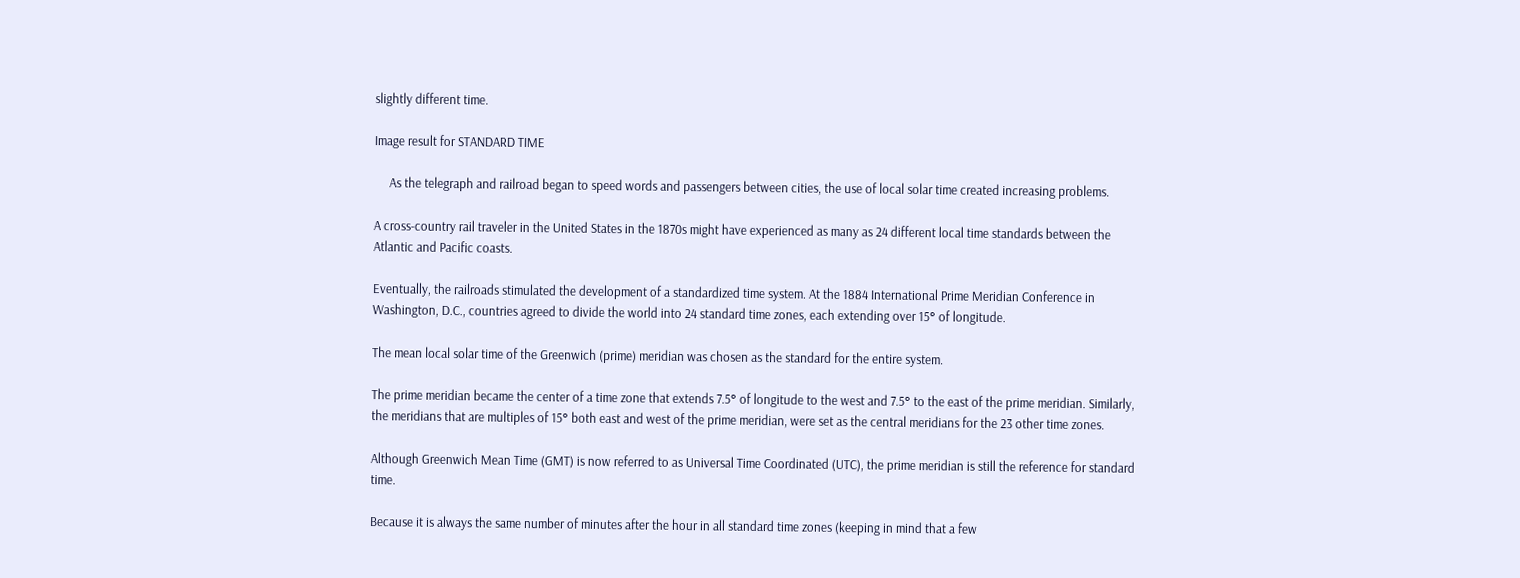slightly different time.

Image result for STANDARD TIME

     As the telegraph and railroad began to speed words and passengers between cities, the use of local solar time created increasing problems.

A cross-country rail traveler in the United States in the 1870s might have experienced as many as 24 different local time standards between the Atlantic and Pacific coasts.

Eventually, the railroads stimulated the development of a standardized time system. At the 1884 International Prime Meridian Conference in Washington, D.C., countries agreed to divide the world into 24 standard time zones, each extending over 15° of longitude.

The mean local solar time of the Greenwich (prime) meridian was chosen as the standard for the entire system.

The prime meridian became the center of a time zone that extends 7.5° of longitude to the west and 7.5° to the east of the prime meridian. Similarly, the meridians that are multiples of 15° both east and west of the prime meridian, were set as the central meridians for the 23 other time zones.

Although Greenwich Mean Time (GMT) is now referred to as Universal Time Coordinated (UTC), the prime meridian is still the reference for standard time.

Because it is always the same number of minutes after the hour in all standard time zones (keeping in mind that a few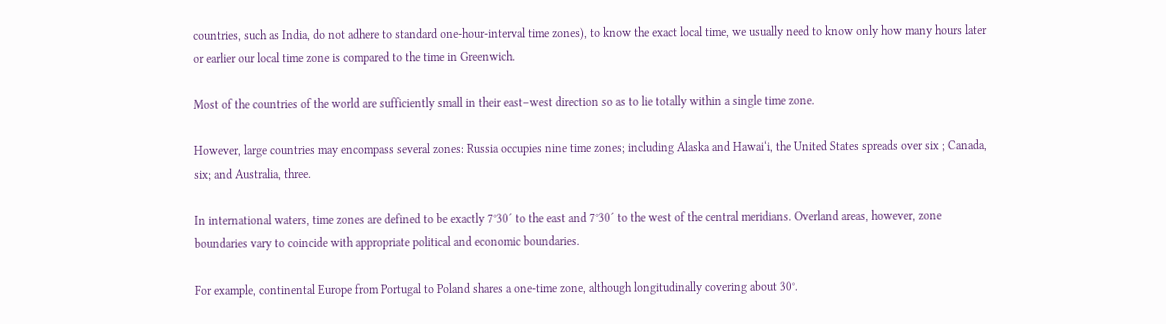countries, such as India, do not adhere to standard one-hour-interval time zones), to know the exact local time, we usually need to know only how many hours later or earlier our local time zone is compared to the time in Greenwich.

Most of the countries of the world are sufficiently small in their east–west direction so as to lie totally within a single time zone.

However, large countries may encompass several zones: Russia occupies nine time zones; including Alaska and Hawai‘i, the United States spreads over six ; Canada, six; and Australia, three.

In international waters, time zones are defined to be exactly 7°30´ to the east and 7°30´ to the west of the central meridians. Overland areas, however, zone boundaries vary to coincide with appropriate political and economic boundaries.

For example, continental Europe from Portugal to Poland shares a one-time zone, although longitudinally covering about 30°.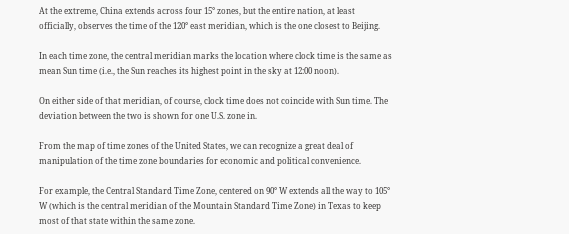At the extreme, China extends across four 15° zones, but the entire nation, at least officially, observes the time of the 120° east meridian, which is the one closest to Beijing.

In each time zone, the central meridian marks the location where clock time is the same as mean Sun time (i.e., the Sun reaches its highest point in the sky at 12:00 noon).

On either side of that meridian, of course, clock time does not coincide with Sun time. The deviation between the two is shown for one U.S. zone in.

From the map of time zones of the United States, we can recognize a great deal of manipulation of the time zone boundaries for economic and political convenience.

For example, the Central Standard Time Zone, centered on 90° W extends all the way to 105° W (which is the central meridian of the Mountain Standard Time Zone) in Texas to keep most of that state within the same zone.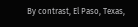By contrast, El Paso, Texas,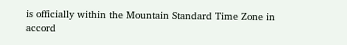is officially within the Mountain Standard Time Zone in accord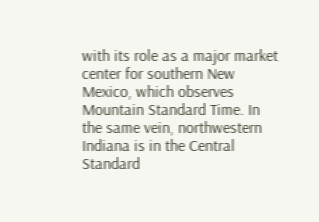with its role as a major market center for southern New Mexico, which observes Mountain Standard Time. In the same vein, northwestern Indiana is in the Central Standard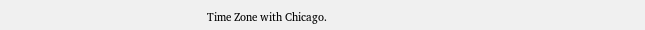Time Zone with Chicago.